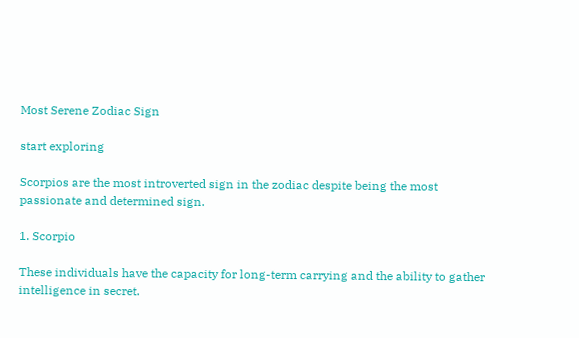Most Serene Zodiac Sign

start exploring

Scorpios are the most introverted sign in the zodiac despite being the most passionate and determined sign.

1. Scorpio

These individuals have the capacity for long-term carrying and the ability to gather intelligence in secret.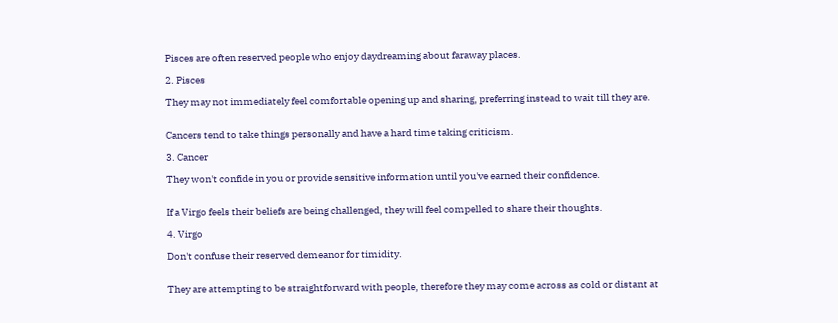Pisces are often reserved people who enjoy daydreaming about faraway places.

2. Pisces

They may not immediately feel comfortable opening up and sharing, preferring instead to wait till they are.


Cancers tend to take things personally and have a hard time taking criticism.

3. Cancer

They won't confide in you or provide sensitive information until you've earned their confidence.


If a Virgo feels their beliefs are being challenged, they will feel compelled to share their thoughts.

4. Virgo

Don't confuse their reserved demeanor for timidity.


They are attempting to be straightforward with people, therefore they may come across as cold or distant at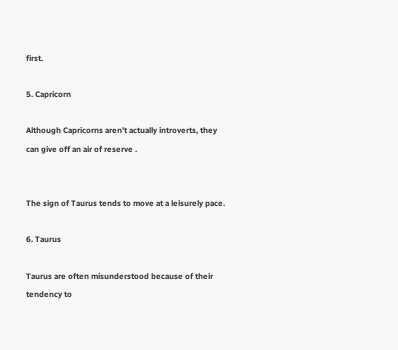first.

5. Capricorn

Although Capricorns aren't actually introverts, they can give off an air of reserve .


The sign of Taurus tends to move at a leisurely pace.

6. Taurus

Taurus are often misunderstood because of their tendency to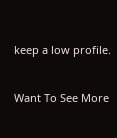keep a low profile.


Want To See More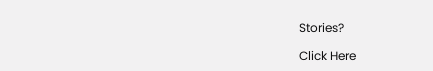Stories?

Click Here